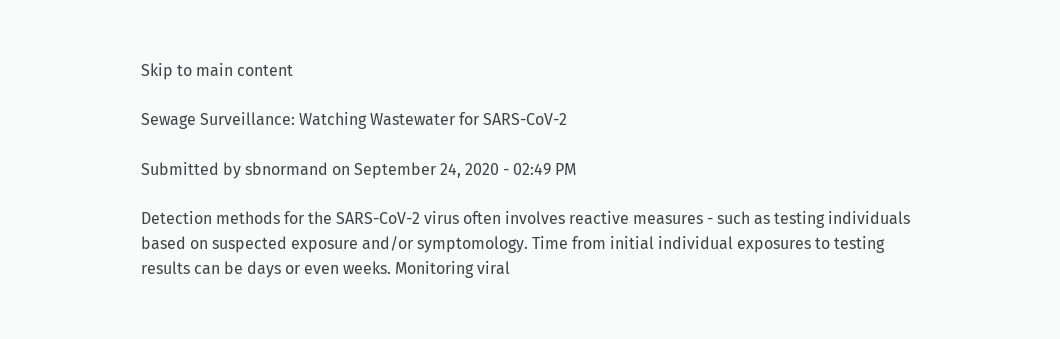Skip to main content

Sewage Surveillance: Watching Wastewater for SARS-CoV-2

Submitted by sbnormand on September 24, 2020 - 02:49 PM

Detection methods for the SARS-CoV-2 virus often involves reactive measures - such as testing individuals based on suspected exposure and/or symptomology. Time from initial individual exposures to testing results can be days or even weeks. Monitoring viral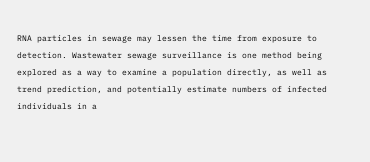RNA particles in sewage may lessen the time from exposure to detection. Wastewater sewage surveillance is one method being explored as a way to examine a population directly, as well as trend prediction, and potentially estimate numbers of infected individuals in a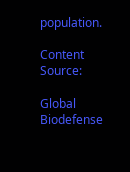population.

Content Source:

Global Biodefense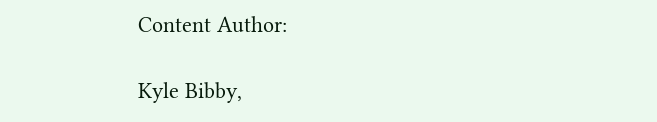Content Author:

Kyle Bibby,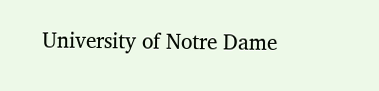University of Notre Dame